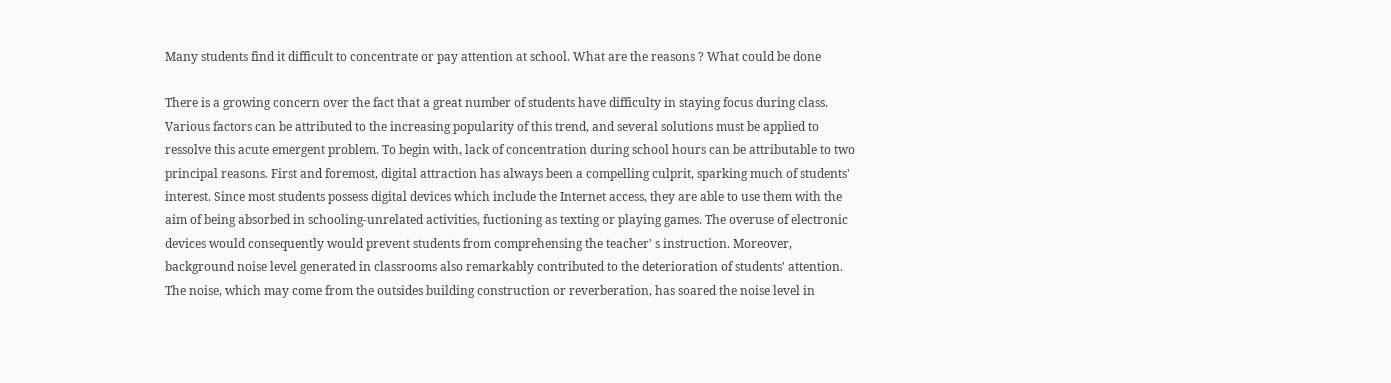Many students find it difficult to concentrate or pay attention at school. What are the reasons ? What could be done

There is a growing concern over the fact that a great number of students have difficulty in staying focus during class. Various factors can be attributed to the increasing popularity of this trend, and several solutions must be applied to ressolve this acute emergent problem. To begin with, lack of concentration during school hours can be attributable to two principal reasons. First and foremost, digital attraction has always been a compelling culprit, sparking much of students' interest. Since most students possess digital devices which include the Internet access, they are able to use them with the aim of being absorbed in schooling-unrelated activities, fuctioning as texting or playing games. The overuse of electronic devices would consequently would prevent students from comprehensing the teacher' s instruction. Moreover, background noise level generated in classrooms also remarkably contributed to the deterioration of students' attention. The noise, which may come from the outsides building construction or reverberation, has soared the noise level in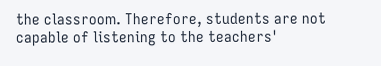the classroom. Therefore, students are not capable of listening to the teachers'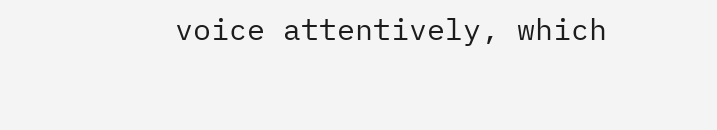voice attentively, which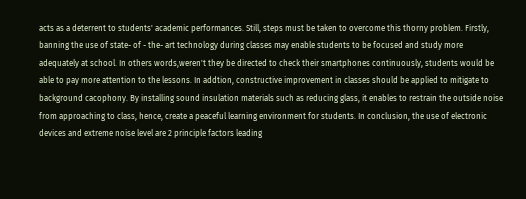acts as a deterrent to students' academic performances. Still, steps must be taken to overcome this thorny problem. Firstly, banning the use of state- of - the- art technology during classes may enable students to be focused and study more adequately at school. In others words,weren't they be directed to check their smartphones continuously, students would be able to pay more attention to the lessons. In addtion, constructive improvement in classes should be applied to mitigate to background cacophony. By installing sound insulation materials such as reducing glass, it enables to restrain the outside noise from approaching to class, hence, create a peaceful learning environment for students. In conclusion, the use of electronic devices and extreme noise level are 2 principle factors leading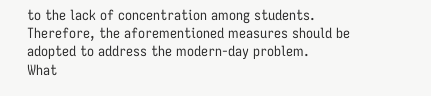to the lack of concentration among students. Therefore, the aforementioned measures should be adopted to address the modern-day problem.
What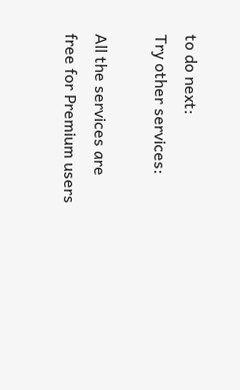to do next:
Try other services:

All the services are free for Premium users